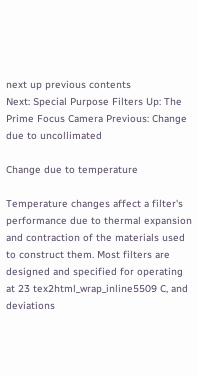next up previous contents
Next: Special Purpose Filters Up: The Prime Focus Camera Previous: Change due to uncollimated

Change due to temperature

Temperature changes affect a filter's performance due to thermal expansion and contraction of the materials used to construct them. Most filters are designed and specified for operating at 23 tex2html_wrap_inline5509 C, and deviations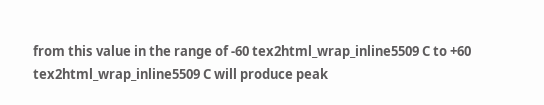from this value in the range of -60 tex2html_wrap_inline5509 C to +60 tex2html_wrap_inline5509 C will produce peak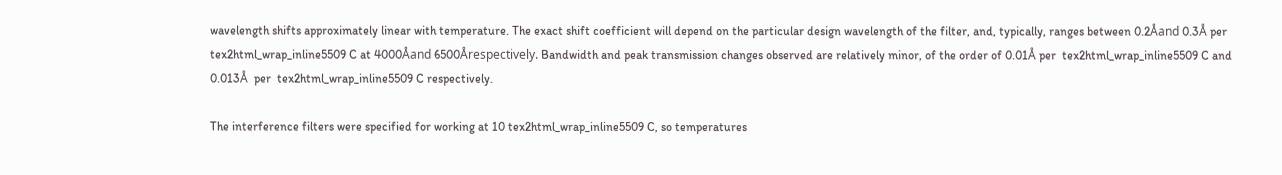wavelength shifts approximately linear with temperature. The exact shift coefficient will depend on the particular design wavelength of the filter, and, typically, ranges between 0.2Åand 0.3Å per  tex2html_wrap_inline5509 C at 4000Åand 6500Årespectively. Bandwidth and peak transmission changes observed are relatively minor, of the order of 0.01Å per  tex2html_wrap_inline5509 C and 0.013Å  per  tex2html_wrap_inline5509 C respectively.

The interference filters were specified for working at 10 tex2html_wrap_inline5509 C, so temperatures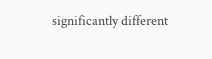significantly different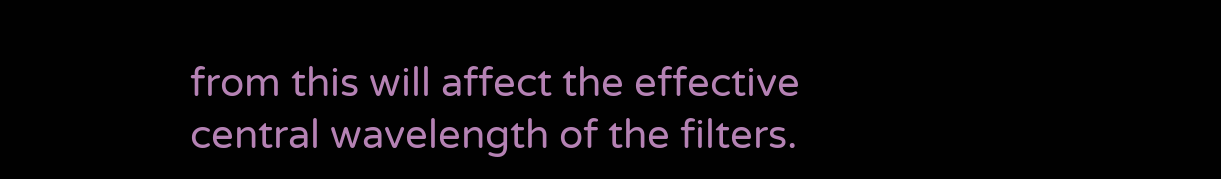from this will affect the effective central wavelength of the filters.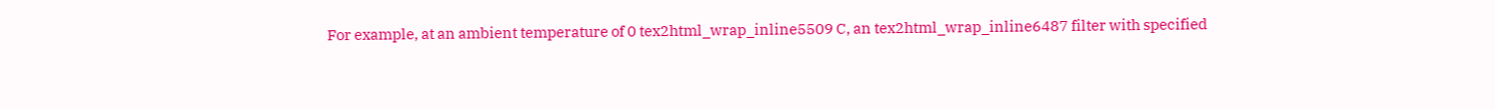For example, at an ambient temperature of 0 tex2html_wrap_inline5509 C, an tex2html_wrap_inline6487 filter with specified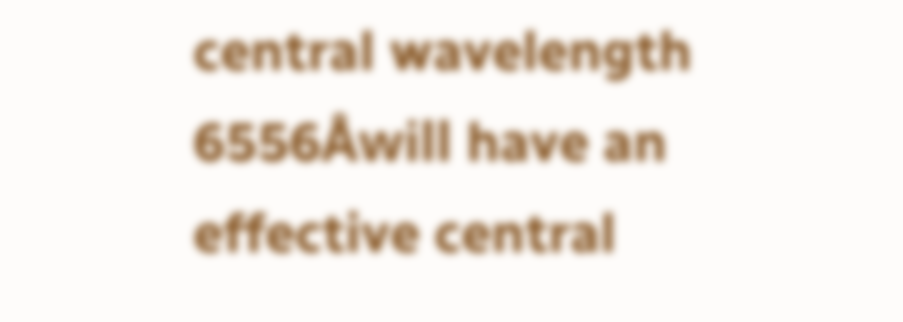central wavelength 6556Åwill have an effective central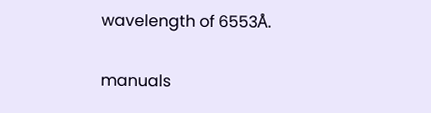wavelength of 6553Å.

manuals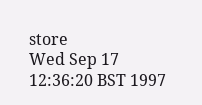store
Wed Sep 17 12:36:20 BST 1997